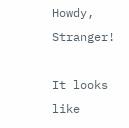Howdy, Stranger!

It looks like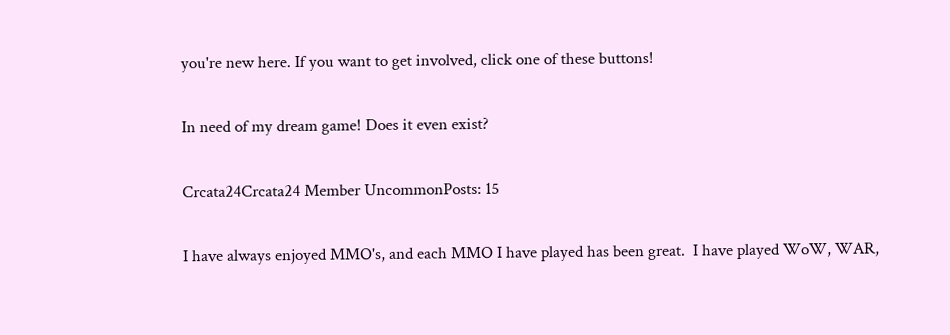you're new here. If you want to get involved, click one of these buttons!

In need of my dream game! Does it even exist?

Crcata24Crcata24 Member UncommonPosts: 15

I have always enjoyed MMO's, and each MMO I have played has been great.  I have played WoW, WAR,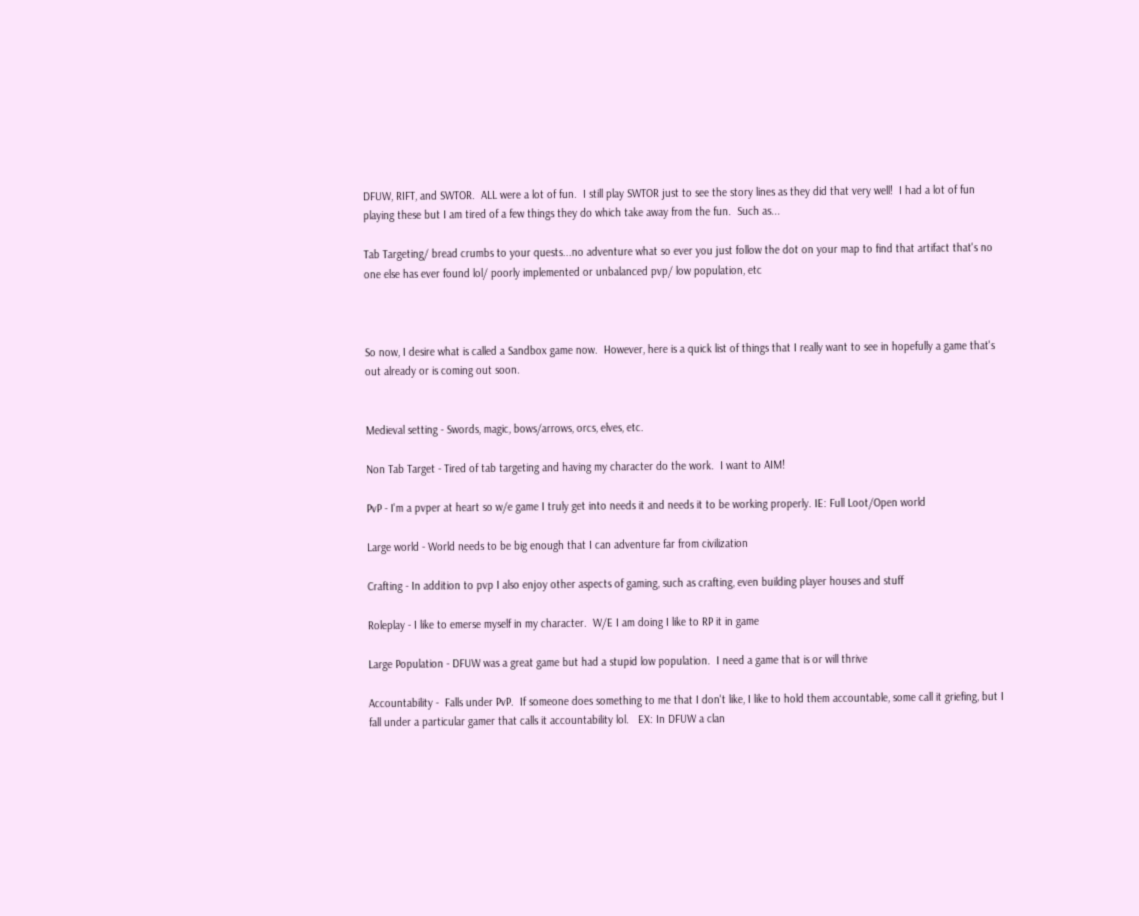DFUW, RIFT, and SWTOR.  ALL were a lot of fun.  I still play SWTOR just to see the story lines as they did that very well!  I had a lot of fun playing these but I am tired of a few things they do which take away from the fun.  Such as...

Tab Targeting/ bread crumbs to your quests...no adventure what so ever you just follow the dot on your map to find that artifact that's no one else has ever found lol/ poorly implemented or unbalanced pvp/ low population, etc



So now, I desire what is called a Sandbox game now.  However, here is a quick list of things that I really want to see in hopefully a game that's out already or is coming out soon.


Medieval setting - Swords, magic, bows/arrows, orcs, elves, etc.

Non Tab Target - Tired of tab targeting and having my character do the work.  I want to AIM!

PvP - I'm a pvper at heart so w/e game I truly get into needs it and needs it to be working properly. IE: Full Loot/Open world

Large world - World needs to be big enough that I can adventure far from civilization

Crafting - In addition to pvp I also enjoy other aspects of gaming, such as crafting, even building player houses and stuff

Roleplay - I like to emerse myself in my character.  W/E I am doing I like to RP it in game

Large Population - DFUW was a great game but had a stupid low population.  I need a game that is or will thrive

Accountability -  Falls under PvP.  If someone does something to me that I don't like, I like to hold them accountable, some call it griefing, but I fall under a particular gamer that calls it accountability lol.   EX: In DFUW a clan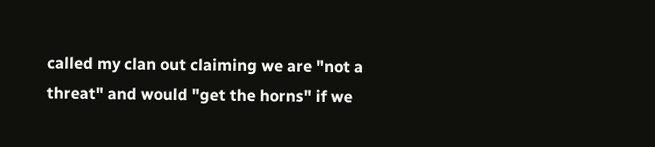called my clan out claiming we are "not a threat" and would "get the horns" if we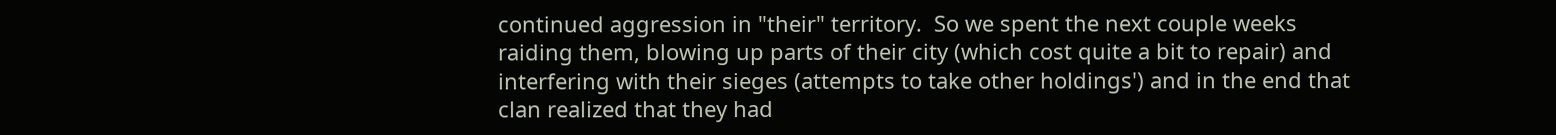continued aggression in "their" territory.  So we spent the next couple weeks raiding them, blowing up parts of their city (which cost quite a bit to repair) and interfering with their sieges (attempts to take other holdings') and in the end that clan realized that they had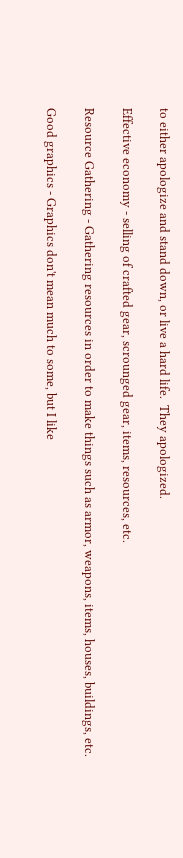to either apologize and stand down, or live a hard life.  They apologized.

Effective economy - selling of crafted gear, scrounged gear, items, resources, etc.

Resource Gathering - Gathering resources in order to make things such as armor, weapons, items, houses, buildings, etc.

Good graphics - Graphics don't mean much to some, but I like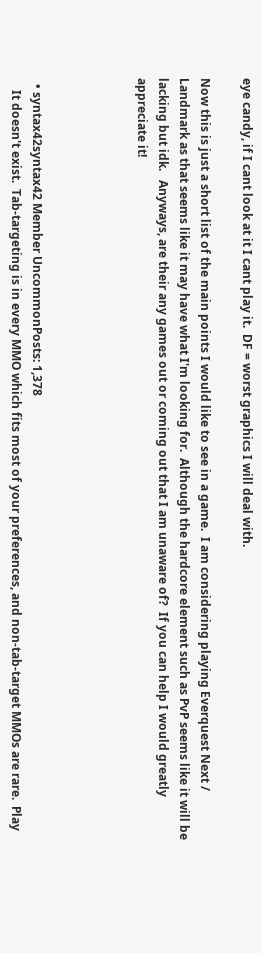eye candy, if I cant look at it I cant play it.  DF = worst graphics I will deal with.

Now this is just a short list of the main points I would like to see in a game.  I am considering playing Everquest Next / Landmark as that seems like it may have what I'm looking for.  Although the hardcore element such as PvP seems like it will be lacking but idk.   Anyways, are their any games out or coming out that I am unaware of?  If you can help I would greatly appreciate it!




  • syntax42syntax42 Member UncommonPosts: 1,378
    It doesn't exist.  Tab-targeting is in every MMO which fits most of your preferences, and non-tab-target MMOs are rare.  Play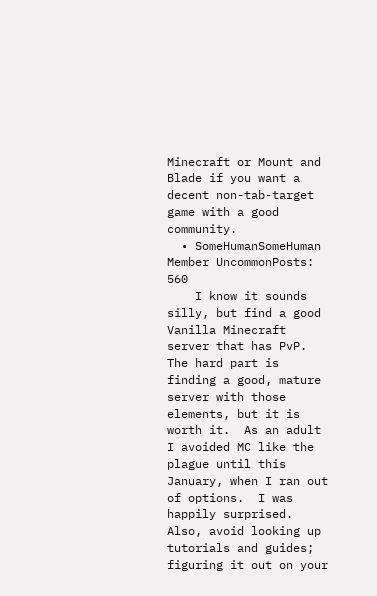Minecraft or Mount and Blade if you want a decent non-tab-target game with a good community.
  • SomeHumanSomeHuman Member UncommonPosts: 560
    I know it sounds silly, but find a good Vanilla Minecraft server that has PvP.  The hard part is finding a good, mature server with those elements, but it is worth it.  As an adult I avoided MC like the plague until this January, when I ran out of options.  I was happily surprised.  Also, avoid looking up tutorials and guides; figuring it out on your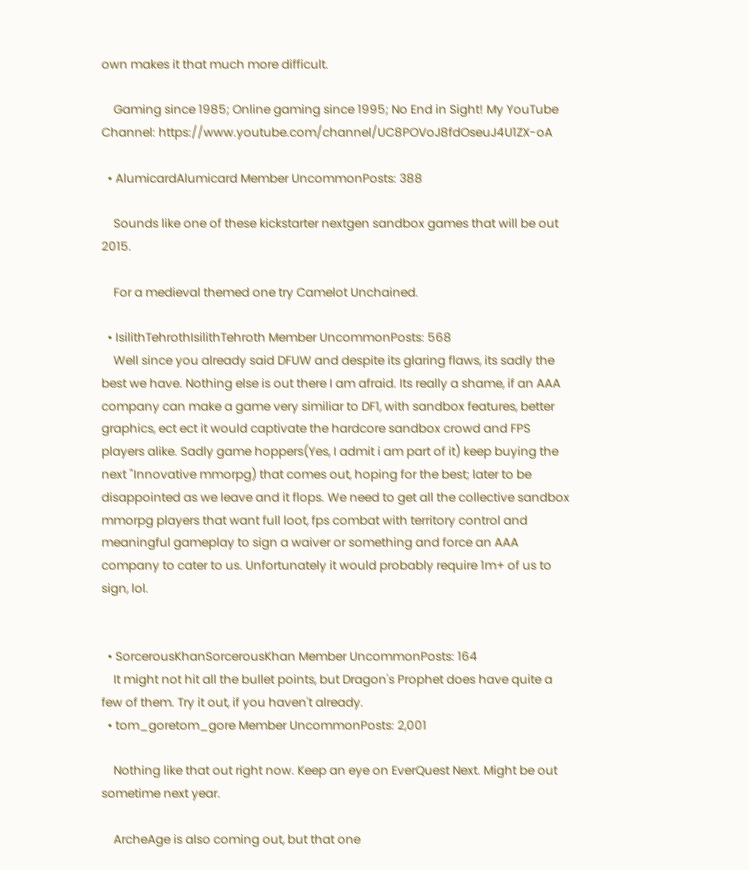own makes it that much more difficult.

    Gaming since 1985; Online gaming since 1995; No End in Sight! My YouTube Channel: https://www.youtube.com/channel/UC8POVoJ8fdOseuJ4U1ZX-oA

  • AlumicardAlumicard Member UncommonPosts: 388

    Sounds like one of these kickstarter nextgen sandbox games that will be out 2015.

    For a medieval themed one try Camelot Unchained.

  • IsilithTehrothIsilithTehroth Member UncommonPosts: 568
    Well since you already said DFUW and despite its glaring flaws, its sadly the best we have. Nothing else is out there I am afraid. Its really a shame, if an AAA company can make a game very similiar to DF1, with sandbox features, better graphics, ect ect it would captivate the hardcore sandbox crowd and FPS players alike. Sadly game hoppers(Yes, I admit i am part of it) keep buying the next "Innovative mmorpg) that comes out, hoping for the best; later to be disappointed as we leave and it flops. We need to get all the collective sandbox mmorpg players that want full loot, fps combat with territory control and meaningful gameplay to sign a waiver or something and force an AAA company to cater to us. Unfortunately it would probably require 1m+ of us to sign, lol.


  • SorcerousKhanSorcerousKhan Member UncommonPosts: 164
    It might not hit all the bullet points, but Dragon's Prophet does have quite a few of them. Try it out, if you haven't already.
  • tom_goretom_gore Member UncommonPosts: 2,001

    Nothing like that out right now. Keep an eye on EverQuest Next. Might be out sometime next year.

    ArcheAge is also coming out, but that one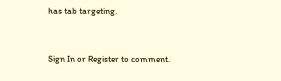has tab targeting.


Sign In or Register to comment.